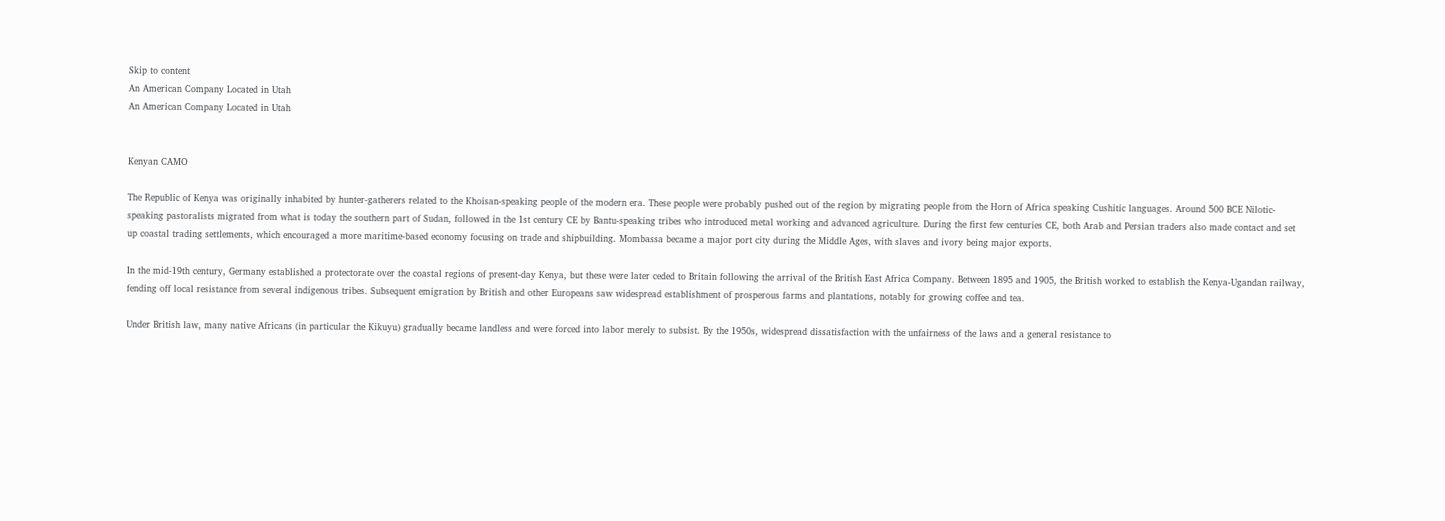Skip to content
An American Company Located in Utah
An American Company Located in Utah


Kenyan CAMO

The Republic of Kenya was originally inhabited by hunter-gatherers related to the Khoisan-speaking people of the modern era. These people were probably pushed out of the region by migrating people from the Horn of Africa speaking Cushitic languages. Around 500 BCE Nilotic-speaking pastoralists migrated from what is today the southern part of Sudan, followed in the 1st century CE by Bantu-speaking tribes who introduced metal working and advanced agriculture. During the first few centuries CE, both Arab and Persian traders also made contact and set up coastal trading settlements, which encouraged a more maritime-based economy focusing on trade and shipbuilding. Mombassa became a major port city during the Middle Ages, with slaves and ivory being major exports.

In the mid-19th century, Germany established a protectorate over the coastal regions of present-day Kenya, but these were later ceded to Britain following the arrival of the British East Africa Company. Between 1895 and 1905, the British worked to establish the Kenya-Ugandan railway, fending off local resistance from several indigenous tribes. Subsequent emigration by British and other Europeans saw widespread establishment of prosperous farms and plantations, notably for growing coffee and tea.

Under British law, many native Africans (in particular the Kikuyu) gradually became landless and were forced into labor merely to subsist. By the 1950s, widespread dissatisfaction with the unfairness of the laws and a general resistance to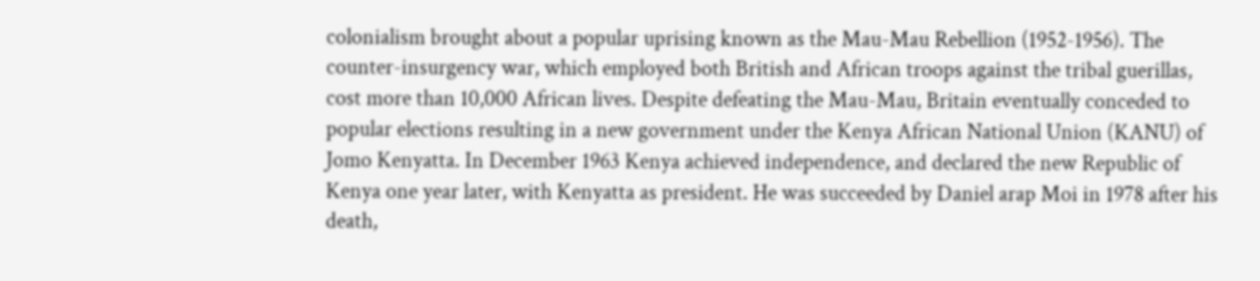colonialism brought about a popular uprising known as the Mau-Mau Rebellion (1952-1956). The counter-insurgency war, which employed both British and African troops against the tribal guerillas, cost more than 10,000 African lives. Despite defeating the Mau-Mau, Britain eventually conceded to popular elections resulting in a new government under the Kenya African National Union (KANU) of Jomo Kenyatta. In December 1963 Kenya achieved independence, and declared the new Republic of Kenya one year later, with Kenyatta as president. He was succeeded by Daniel arap Moi in 1978 after his death,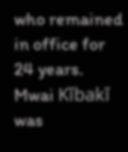who remained in office for 24 years. Mwai Kǐbakǐ was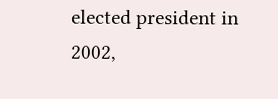elected president in 2002,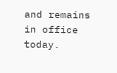and remains in office today.